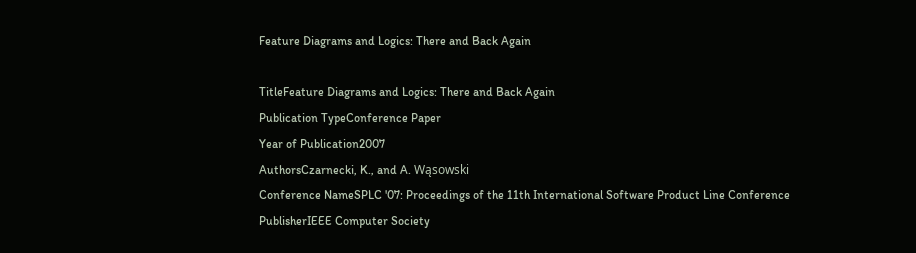Feature Diagrams and Logics: There and Back Again

TitleFeature Diagrams and Logics: There and Back Again
Publication TypeConference Paper
Year of Publication2007
AuthorsCzarnecki, K., and A. Wąsowski
Conference NameSPLC '07: Proceedings of the 11th International Software Product Line Conference
PublisherIEEE Computer Society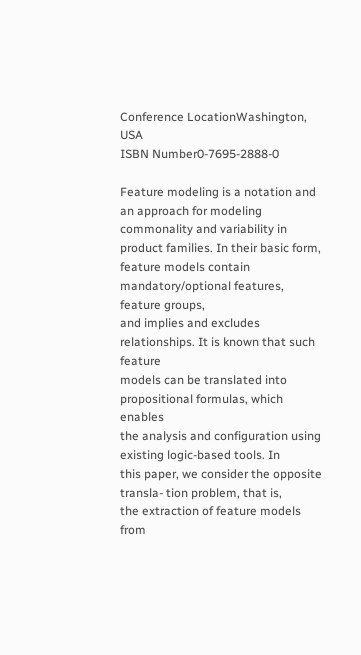Conference LocationWashington, USA
ISBN Number0-7695-2888-0

Feature modeling is a notation and an approach for modeling
commonality and variability in product families. In their basic form,
feature models contain mandatory/optional features, feature groups,
and implies and excludes relationships. It is known that such feature
models can be translated into propositional formulas, which enables
the analysis and configuration using existing logic-based tools. In
this paper, we consider the opposite transla- tion problem, that is,
the extraction of feature models from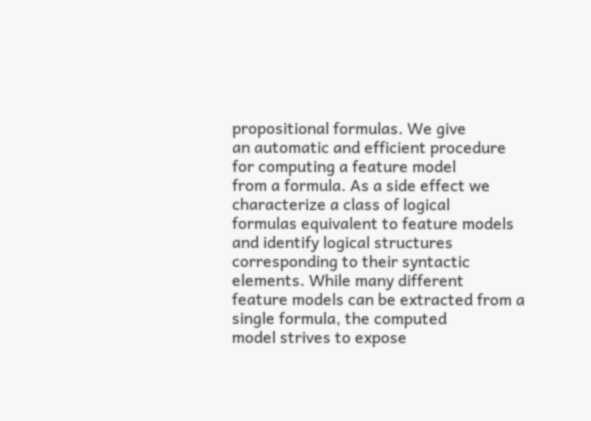propositional formulas. We give
an automatic and efficient procedure for computing a feature model
from a formula. As a side effect we characterize a class of logical
formulas equivalent to feature models and identify logical structures
corresponding to their syntactic elements. While many different
feature models can be extracted from a single formula, the computed
model strives to expose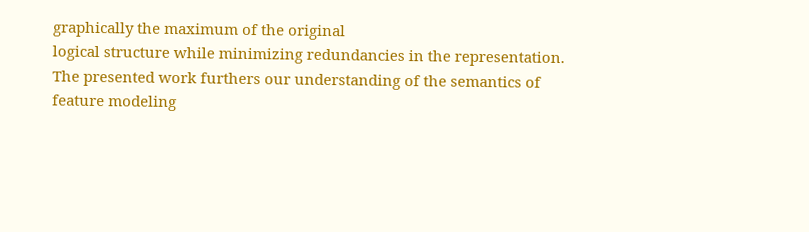graphically the maximum of the original
logical structure while minimizing redundancies in the representation.
The presented work furthers our understanding of the semantics of
feature modeling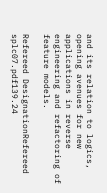and its relation to logics, opening avenues for new
applications in reverse engineering and refactoring of feature models.

Refereed DesignationRefereed
splc07.pdf139.24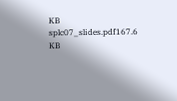KB
splc07_slides.pdf167.6 KB